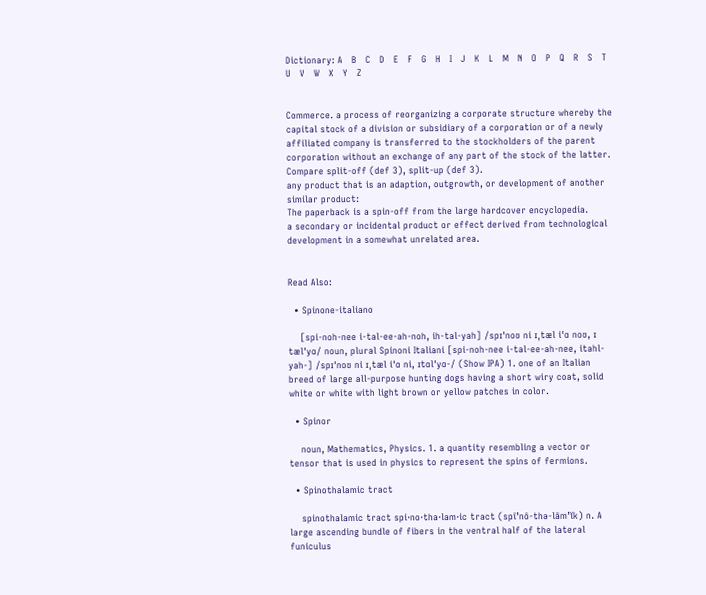Dictionary: A   B   C   D   E   F   G   H   I   J   K   L   M   N   O   P   Q   R   S   T   U   V   W   X   Y   Z


Commerce. a process of reorganizing a corporate structure whereby the capital stock of a division or subsidiary of a corporation or of a newly affiliated company is transferred to the stockholders of the parent corporation without an exchange of any part of the stock of the latter.
Compare split-off (def 3), split-up (def 3).
any product that is an adaption, outgrowth, or development of another similar product:
The paperback is a spin-off from the large hardcover encyclopedia.
a secondary or incidental product or effect derived from technological development in a somewhat unrelated area.


Read Also:

  • Spinone-italiano

    [spi-noh-nee i-tal-ee-ah-noh, ih-tal-yah] /spɪˈnoʊ ni ɪˌtæl iˈɑ noʊ, ɪ tælˈyɑ/ noun, plural Spinoni Italiani [spi-noh-nee i-tal-ee-ah-nee, itahl-yah-] /spɪˈnoʊ ni ɪˌtæl iˈɑ ni, ɪtɑlˈyɑ-/ (Show IPA) 1. one of an Italian breed of large all-purpose hunting dogs having a short wiry coat, solid white or white with light brown or yellow patches in color.

  • Spinor

    noun, Mathematics, Physics. 1. a quantity resembling a vector or tensor that is used in physics to represent the spins of fermions.

  • Spinothalamic tract

    spinothalamic tract spi·no·tha·lam·ic tract (spī’nō-thə-lām’ĭk) n. A large ascending bundle of fibers in the ventral half of the lateral funiculus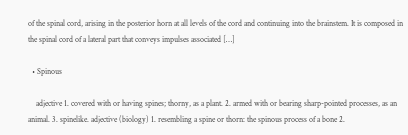of the spinal cord, arising in the posterior horn at all levels of the cord and continuing into the brainstem. It is composed in the spinal cord of a lateral part that conveys impulses associated […]

  • Spinous

    adjective 1. covered with or having spines; thorny, as a plant. 2. armed with or bearing sharp-pointed processes, as an animal. 3. spinelike. adjective (biology) 1. resembling a spine or thorn: the spinous process of a bone 2.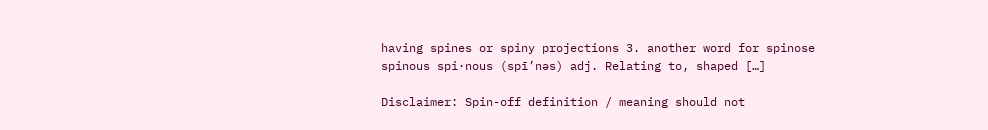having spines or spiny projections 3. another word for spinose spinous spi·nous (spī’nəs) adj. Relating to, shaped […]

Disclaimer: Spin-off definition / meaning should not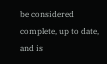be considered complete, up to date, and is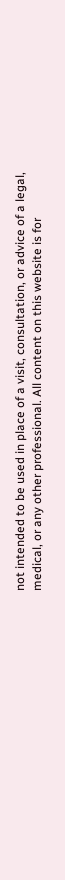not intended to be used in place of a visit, consultation, or advice of a legal, medical, or any other professional. All content on this website is for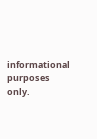informational purposes only.